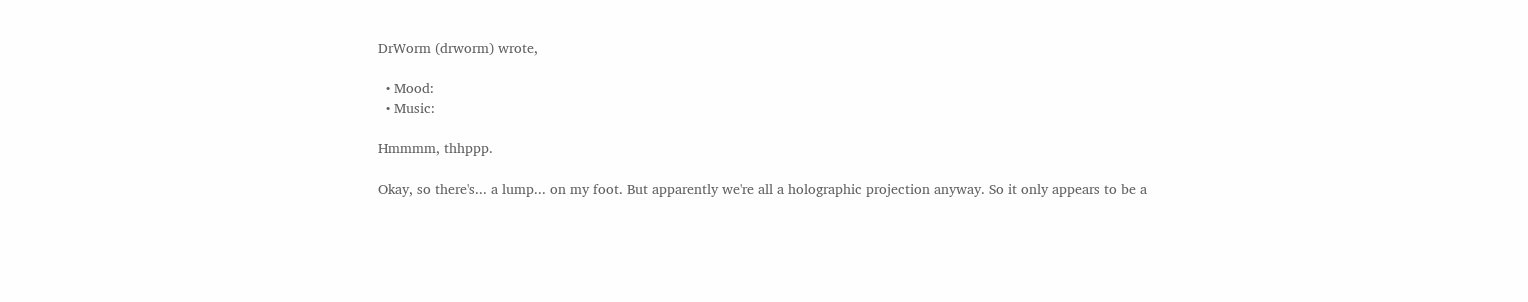DrWorm (drworm) wrote,

  • Mood:
  • Music:

Hmmmm, thhppp.

Okay, so there's... a lump... on my foot. But apparently we're all a holographic projection anyway. So it only appears to be a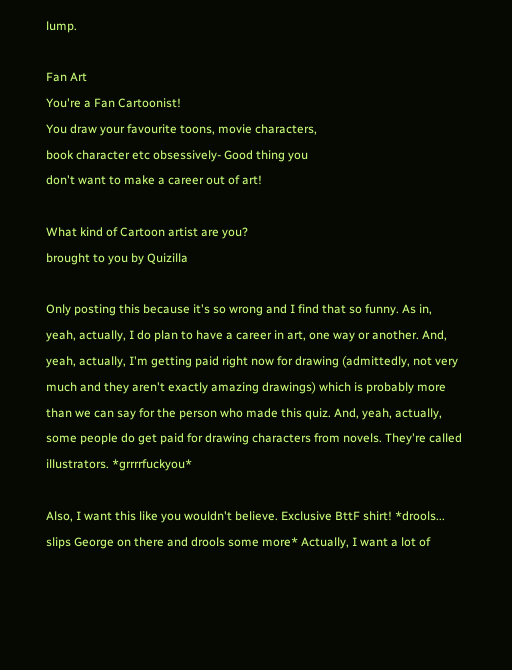lump.

Fan Art
You're a Fan Cartoonist!
You draw your favourite toons, movie characters,
book character etc obsessively- Good thing you
don't want to make a career out of art!

What kind of Cartoon artist are you?
brought to you by Quizilla

Only posting this because it's so wrong and I find that so funny. As in, yeah, actually, I do plan to have a career in art, one way or another. And, yeah, actually, I'm getting paid right now for drawing (admittedly, not very much and they aren't exactly amazing drawings) which is probably more than we can say for the person who made this quiz. And, yeah, actually, some people do get paid for drawing characters from novels. They're called illustrators. *grrrrfuckyou*

Also, I want this like you wouldn't believe. Exclusive BttF shirt! *drools... slips George on there and drools some more* Actually, I want a lot of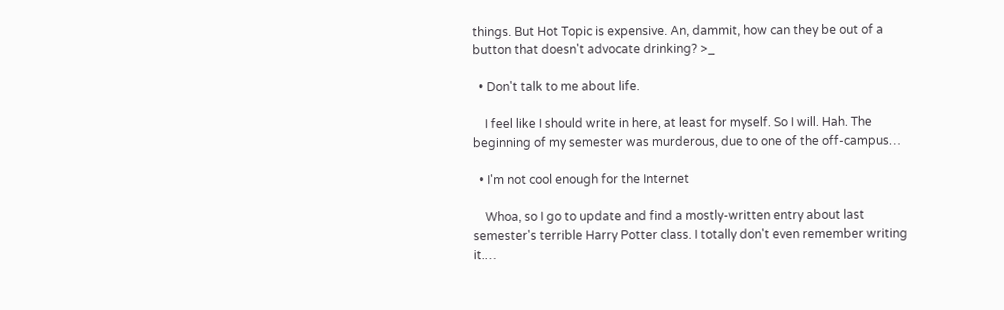things. But Hot Topic is expensive. An, dammit, how can they be out of a button that doesn't advocate drinking? >_

  • Don't talk to me about life.

    I feel like I should write in here, at least for myself. So I will. Hah. The beginning of my semester was murderous, due to one of the off-campus…

  • I'm not cool enough for the Internet

    Whoa, so I go to update and find a mostly-written entry about last semester's terrible Harry Potter class. I totally don't even remember writing it.…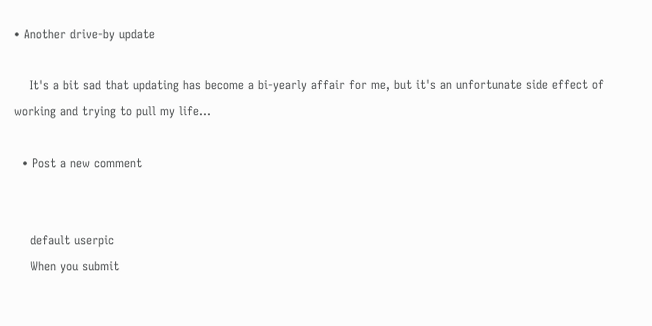• Another drive-by update

    It's a bit sad that updating has become a bi-yearly affair for me, but it's an unfortunate side effect of working and trying to pull my life…

  • Post a new comment


    default userpic
    When you submit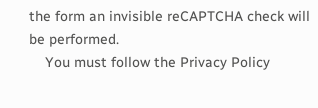the form an invisible reCAPTCHA check will be performed.
    You must follow the Privacy Policy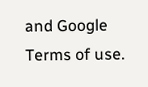and Google Terms of use.